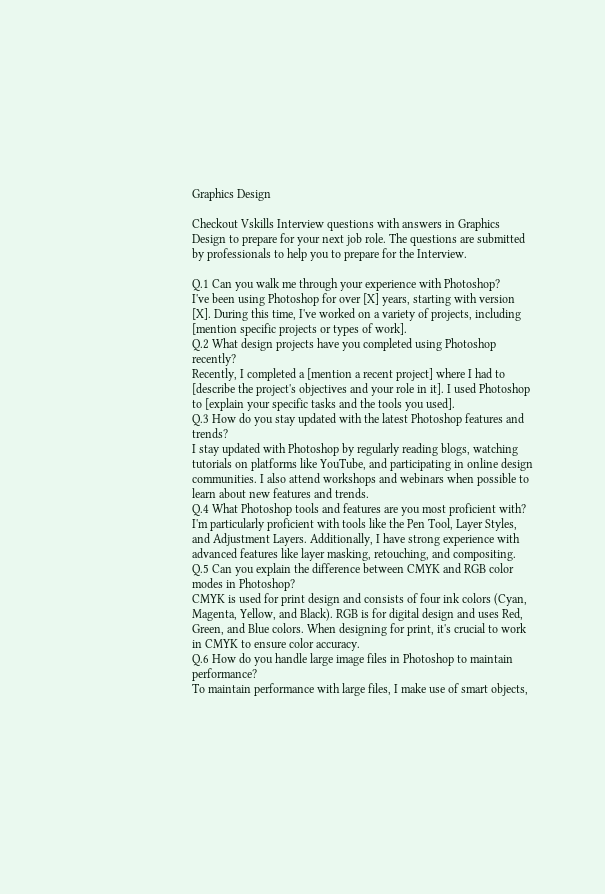Graphics Design

Checkout Vskills Interview questions with answers in Graphics Design to prepare for your next job role. The questions are submitted by professionals to help you to prepare for the Interview.

Q.1 Can you walk me through your experience with Photoshop?
I've been using Photoshop for over [X] years, starting with version [X]. During this time, I've worked on a variety of projects, including [mention specific projects or types of work].
Q.2 What design projects have you completed using Photoshop recently?
Recently, I completed a [mention a recent project] where I had to [describe the project's objectives and your role in it]. I used Photoshop to [explain your specific tasks and the tools you used].
Q.3 How do you stay updated with the latest Photoshop features and trends?
I stay updated with Photoshop by regularly reading blogs, watching tutorials on platforms like YouTube, and participating in online design communities. I also attend workshops and webinars when possible to learn about new features and trends.
Q.4 What Photoshop tools and features are you most proficient with?
I'm particularly proficient with tools like the Pen Tool, Layer Styles, and Adjustment Layers. Additionally, I have strong experience with advanced features like layer masking, retouching, and compositing.
Q.5 Can you explain the difference between CMYK and RGB color modes in Photoshop?
CMYK is used for print design and consists of four ink colors (Cyan, Magenta, Yellow, and Black). RGB is for digital design and uses Red, Green, and Blue colors. When designing for print, it's crucial to work in CMYK to ensure color accuracy.
Q.6 How do you handle large image files in Photoshop to maintain performance?
To maintain performance with large files, I make use of smart objects,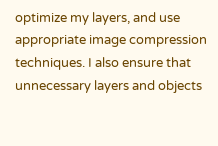optimize my layers, and use appropriate image compression techniques. I also ensure that unnecessary layers and objects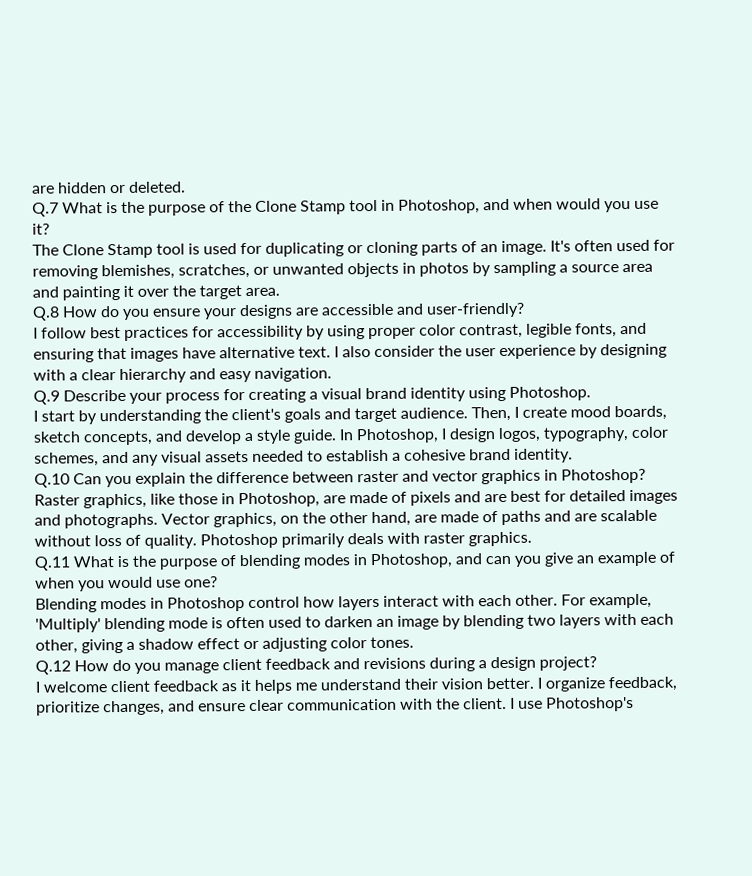are hidden or deleted.
Q.7 What is the purpose of the Clone Stamp tool in Photoshop, and when would you use it?
The Clone Stamp tool is used for duplicating or cloning parts of an image. It's often used for removing blemishes, scratches, or unwanted objects in photos by sampling a source area and painting it over the target area.
Q.8 How do you ensure your designs are accessible and user-friendly?
I follow best practices for accessibility by using proper color contrast, legible fonts, and ensuring that images have alternative text. I also consider the user experience by designing with a clear hierarchy and easy navigation.
Q.9 Describe your process for creating a visual brand identity using Photoshop.
I start by understanding the client's goals and target audience. Then, I create mood boards, sketch concepts, and develop a style guide. In Photoshop, I design logos, typography, color schemes, and any visual assets needed to establish a cohesive brand identity.
Q.10 Can you explain the difference between raster and vector graphics in Photoshop?
Raster graphics, like those in Photoshop, are made of pixels and are best for detailed images and photographs. Vector graphics, on the other hand, are made of paths and are scalable without loss of quality. Photoshop primarily deals with raster graphics.
Q.11 What is the purpose of blending modes in Photoshop, and can you give an example of when you would use one?
Blending modes in Photoshop control how layers interact with each other. For example, 'Multiply' blending mode is often used to darken an image by blending two layers with each other, giving a shadow effect or adjusting color tones.
Q.12 How do you manage client feedback and revisions during a design project?
I welcome client feedback as it helps me understand their vision better. I organize feedback, prioritize changes, and ensure clear communication with the client. I use Photoshop's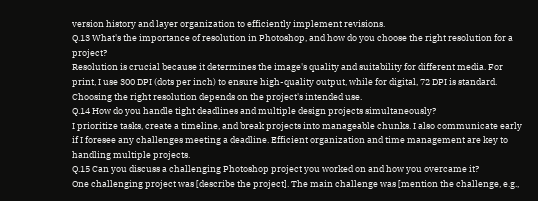version history and layer organization to efficiently implement revisions.
Q.13 What's the importance of resolution in Photoshop, and how do you choose the right resolution for a project?
Resolution is crucial because it determines the image's quality and suitability for different media. For print, I use 300 DPI (dots per inch) to ensure high-quality output, while for digital, 72 DPI is standard. Choosing the right resolution depends on the project's intended use.
Q.14 How do you handle tight deadlines and multiple design projects simultaneously?
I prioritize tasks, create a timeline, and break projects into manageable chunks. I also communicate early if I foresee any challenges meeting a deadline. Efficient organization and time management are key to handling multiple projects.
Q.15 Can you discuss a challenging Photoshop project you worked on and how you overcame it?
One challenging project was [describe the project]. The main challenge was [mention the challenge, e.g.,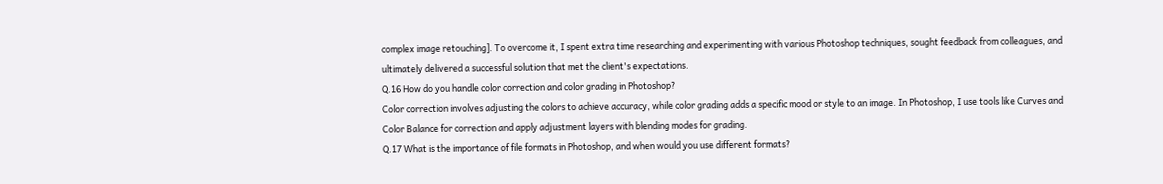complex image retouching]. To overcome it, I spent extra time researching and experimenting with various Photoshop techniques, sought feedback from colleagues, and ultimately delivered a successful solution that met the client's expectations.
Q.16 How do you handle color correction and color grading in Photoshop?
Color correction involves adjusting the colors to achieve accuracy, while color grading adds a specific mood or style to an image. In Photoshop, I use tools like Curves and Color Balance for correction and apply adjustment layers with blending modes for grading.
Q.17 What is the importance of file formats in Photoshop, and when would you use different formats?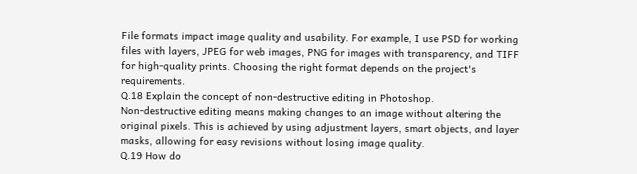File formats impact image quality and usability. For example, I use PSD for working files with layers, JPEG for web images, PNG for images with transparency, and TIFF for high-quality prints. Choosing the right format depends on the project's requirements.
Q.18 Explain the concept of non-destructive editing in Photoshop.
Non-destructive editing means making changes to an image without altering the original pixels. This is achieved by using adjustment layers, smart objects, and layer masks, allowing for easy revisions without losing image quality.
Q.19 How do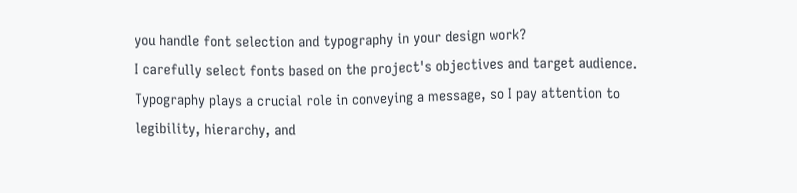you handle font selection and typography in your design work?
I carefully select fonts based on the project's objectives and target audience. Typography plays a crucial role in conveying a message, so I pay attention to legibility, hierarchy, and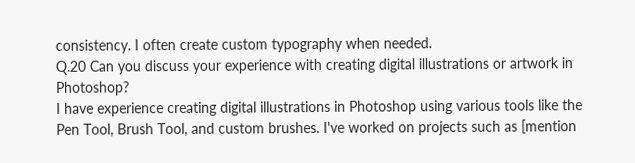consistency. I often create custom typography when needed.
Q.20 Can you discuss your experience with creating digital illustrations or artwork in Photoshop?
I have experience creating digital illustrations in Photoshop using various tools like the Pen Tool, Brush Tool, and custom brushes. I've worked on projects such as [mention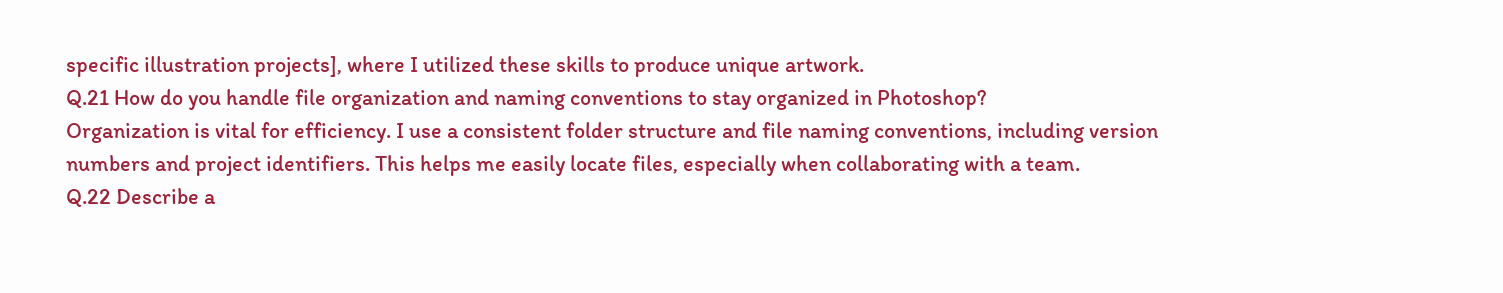specific illustration projects], where I utilized these skills to produce unique artwork.
Q.21 How do you handle file organization and naming conventions to stay organized in Photoshop?
Organization is vital for efficiency. I use a consistent folder structure and file naming conventions, including version numbers and project identifiers. This helps me easily locate files, especially when collaborating with a team.
Q.22 Describe a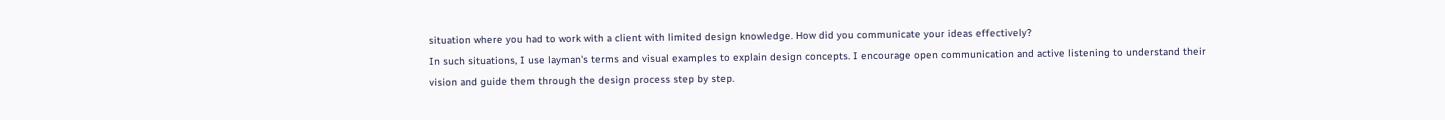situation where you had to work with a client with limited design knowledge. How did you communicate your ideas effectively?
In such situations, I use layman's terms and visual examples to explain design concepts. I encourage open communication and active listening to understand their vision and guide them through the design process step by step.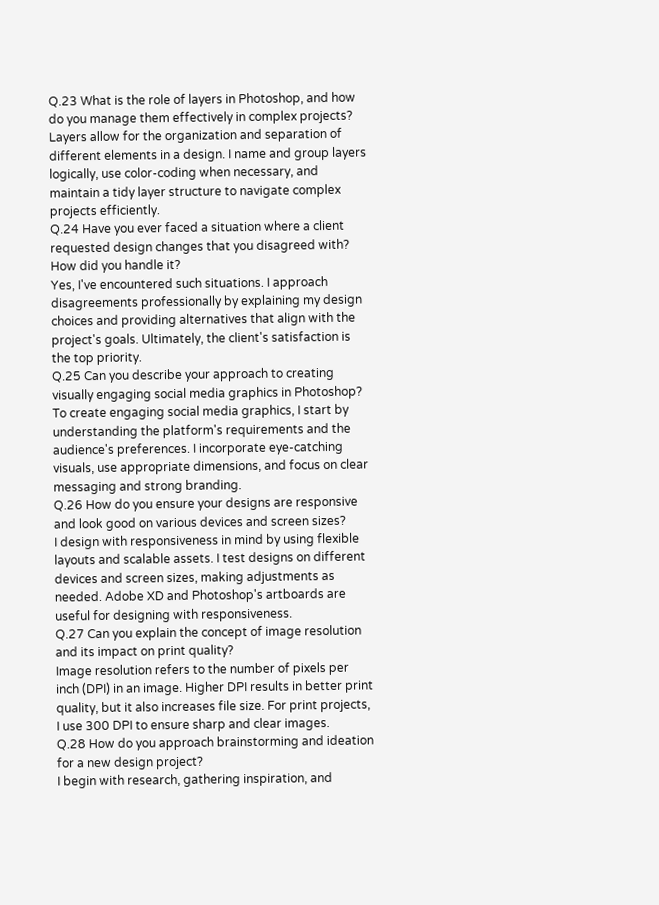Q.23 What is the role of layers in Photoshop, and how do you manage them effectively in complex projects?
Layers allow for the organization and separation of different elements in a design. I name and group layers logically, use color-coding when necessary, and maintain a tidy layer structure to navigate complex projects efficiently.
Q.24 Have you ever faced a situation where a client requested design changes that you disagreed with? How did you handle it?
Yes, I've encountered such situations. I approach disagreements professionally by explaining my design choices and providing alternatives that align with the project's goals. Ultimately, the client's satisfaction is the top priority.
Q.25 Can you describe your approach to creating visually engaging social media graphics in Photoshop?
To create engaging social media graphics, I start by understanding the platform's requirements and the audience's preferences. I incorporate eye-catching visuals, use appropriate dimensions, and focus on clear messaging and strong branding.
Q.26 How do you ensure your designs are responsive and look good on various devices and screen sizes?
I design with responsiveness in mind by using flexible layouts and scalable assets. I test designs on different devices and screen sizes, making adjustments as needed. Adobe XD and Photoshop's artboards are useful for designing with responsiveness.
Q.27 Can you explain the concept of image resolution and its impact on print quality?
Image resolution refers to the number of pixels per inch (DPI) in an image. Higher DPI results in better print quality, but it also increases file size. For print projects, I use 300 DPI to ensure sharp and clear images.
Q.28 How do you approach brainstorming and ideation for a new design project?
I begin with research, gathering inspiration, and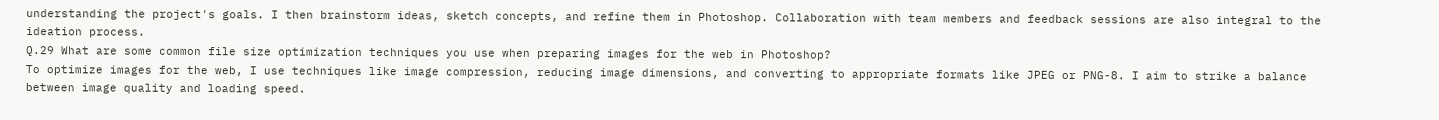understanding the project's goals. I then brainstorm ideas, sketch concepts, and refine them in Photoshop. Collaboration with team members and feedback sessions are also integral to the ideation process.
Q.29 What are some common file size optimization techniques you use when preparing images for the web in Photoshop?
To optimize images for the web, I use techniques like image compression, reducing image dimensions, and converting to appropriate formats like JPEG or PNG-8. I aim to strike a balance between image quality and loading speed.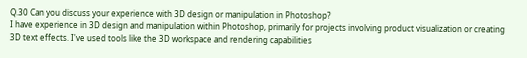Q.30 Can you discuss your experience with 3D design or manipulation in Photoshop?
I have experience in 3D design and manipulation within Photoshop, primarily for projects involving product visualization or creating 3D text effects. I've used tools like the 3D workspace and rendering capabilities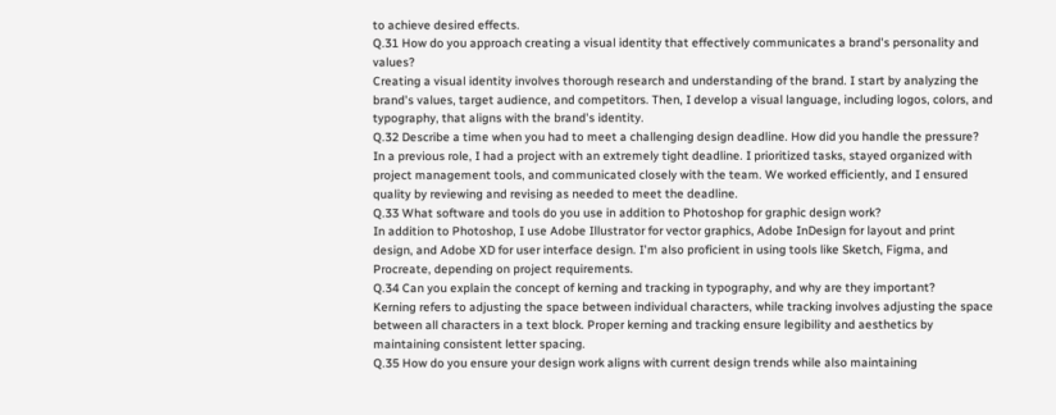to achieve desired effects.
Q.31 How do you approach creating a visual identity that effectively communicates a brand's personality and values?
Creating a visual identity involves thorough research and understanding of the brand. I start by analyzing the brand's values, target audience, and competitors. Then, I develop a visual language, including logos, colors, and typography, that aligns with the brand's identity.
Q.32 Describe a time when you had to meet a challenging design deadline. How did you handle the pressure?
In a previous role, I had a project with an extremely tight deadline. I prioritized tasks, stayed organized with project management tools, and communicated closely with the team. We worked efficiently, and I ensured quality by reviewing and revising as needed to meet the deadline.
Q.33 What software and tools do you use in addition to Photoshop for graphic design work?
In addition to Photoshop, I use Adobe Illustrator for vector graphics, Adobe InDesign for layout and print design, and Adobe XD for user interface design. I'm also proficient in using tools like Sketch, Figma, and Procreate, depending on project requirements.
Q.34 Can you explain the concept of kerning and tracking in typography, and why are they important?
Kerning refers to adjusting the space between individual characters, while tracking involves adjusting the space between all characters in a text block. Proper kerning and tracking ensure legibility and aesthetics by maintaining consistent letter spacing.
Q.35 How do you ensure your design work aligns with current design trends while also maintaining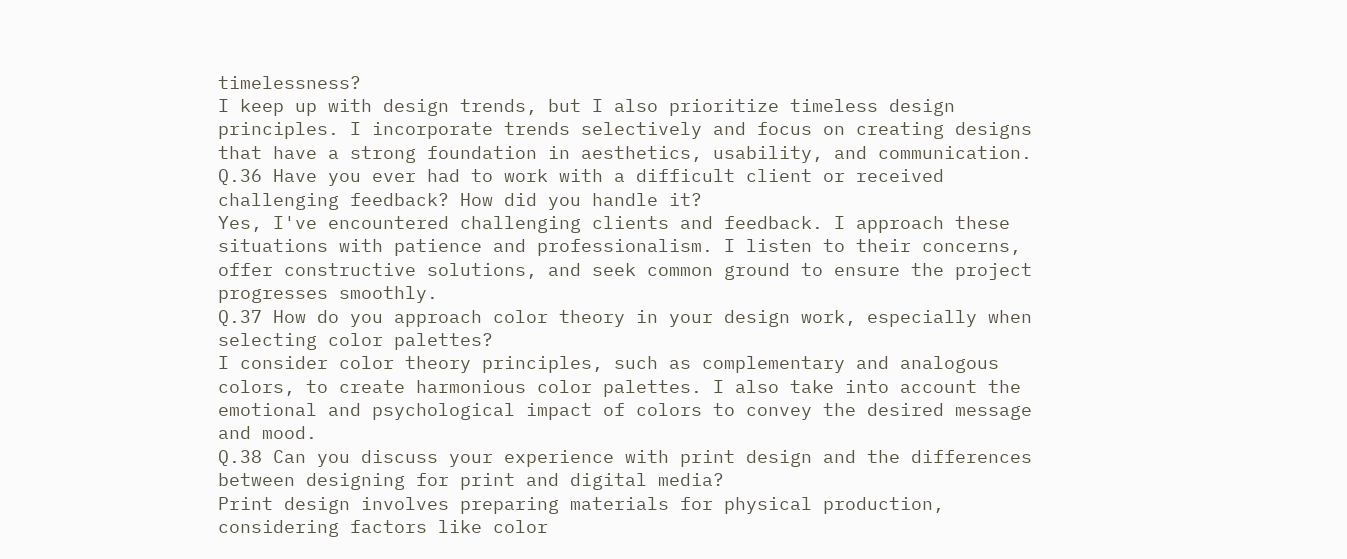timelessness?
I keep up with design trends, but I also prioritize timeless design principles. I incorporate trends selectively and focus on creating designs that have a strong foundation in aesthetics, usability, and communication.
Q.36 Have you ever had to work with a difficult client or received challenging feedback? How did you handle it?
Yes, I've encountered challenging clients and feedback. I approach these situations with patience and professionalism. I listen to their concerns, offer constructive solutions, and seek common ground to ensure the project progresses smoothly.
Q.37 How do you approach color theory in your design work, especially when selecting color palettes?
I consider color theory principles, such as complementary and analogous colors, to create harmonious color palettes. I also take into account the emotional and psychological impact of colors to convey the desired message and mood.
Q.38 Can you discuss your experience with print design and the differences between designing for print and digital media?
Print design involves preparing materials for physical production, considering factors like color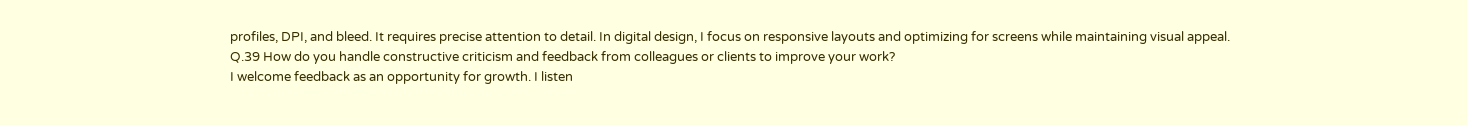profiles, DPI, and bleed. It requires precise attention to detail. In digital design, I focus on responsive layouts and optimizing for screens while maintaining visual appeal.
Q.39 How do you handle constructive criticism and feedback from colleagues or clients to improve your work?
I welcome feedback as an opportunity for growth. I listen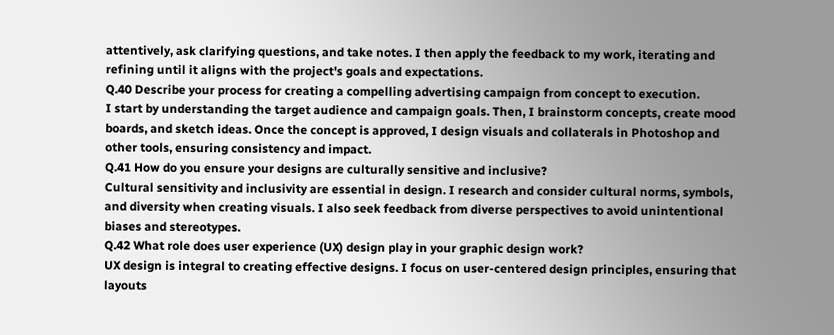attentively, ask clarifying questions, and take notes. I then apply the feedback to my work, iterating and refining until it aligns with the project's goals and expectations.
Q.40 Describe your process for creating a compelling advertising campaign from concept to execution.
I start by understanding the target audience and campaign goals. Then, I brainstorm concepts, create mood boards, and sketch ideas. Once the concept is approved, I design visuals and collaterals in Photoshop and other tools, ensuring consistency and impact.
Q.41 How do you ensure your designs are culturally sensitive and inclusive?
Cultural sensitivity and inclusivity are essential in design. I research and consider cultural norms, symbols, and diversity when creating visuals. I also seek feedback from diverse perspectives to avoid unintentional biases and stereotypes.
Q.42 What role does user experience (UX) design play in your graphic design work?
UX design is integral to creating effective designs. I focus on user-centered design principles, ensuring that layouts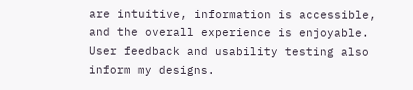are intuitive, information is accessible, and the overall experience is enjoyable. User feedback and usability testing also inform my designs.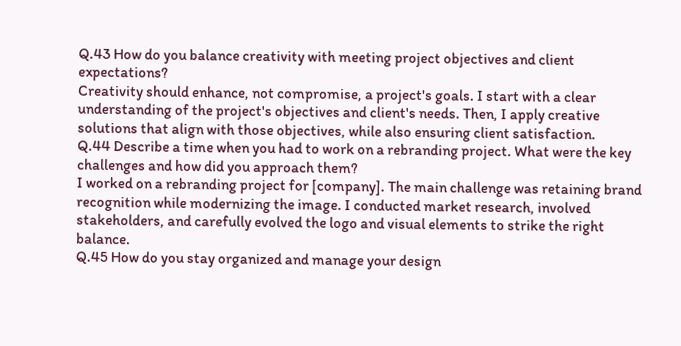Q.43 How do you balance creativity with meeting project objectives and client expectations?
Creativity should enhance, not compromise, a project's goals. I start with a clear understanding of the project's objectives and client's needs. Then, I apply creative solutions that align with those objectives, while also ensuring client satisfaction.
Q.44 Describe a time when you had to work on a rebranding project. What were the key challenges and how did you approach them?
I worked on a rebranding project for [company]. The main challenge was retaining brand recognition while modernizing the image. I conducted market research, involved stakeholders, and carefully evolved the logo and visual elements to strike the right balance.
Q.45 How do you stay organized and manage your design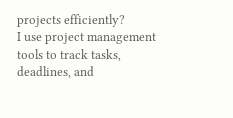projects efficiently?
I use project management tools to track tasks, deadlines, and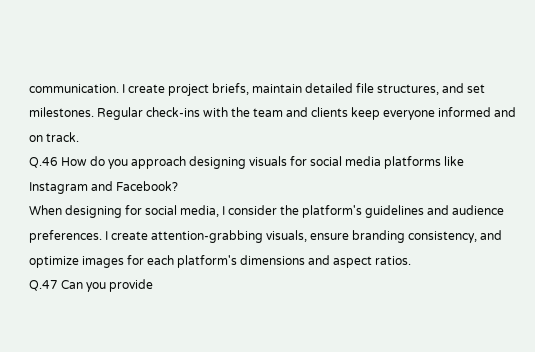communication. I create project briefs, maintain detailed file structures, and set milestones. Regular check-ins with the team and clients keep everyone informed and on track.
Q.46 How do you approach designing visuals for social media platforms like Instagram and Facebook?
When designing for social media, I consider the platform's guidelines and audience preferences. I create attention-grabbing visuals, ensure branding consistency, and optimize images for each platform's dimensions and aspect ratios.
Q.47 Can you provide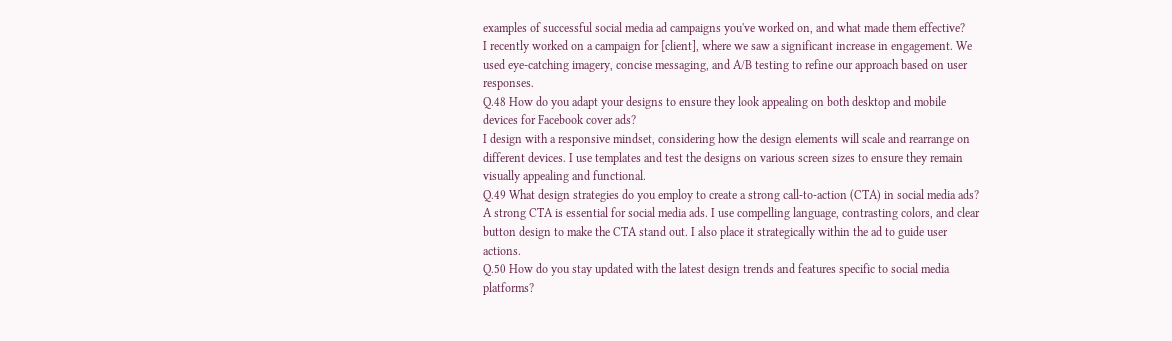examples of successful social media ad campaigns you've worked on, and what made them effective?
I recently worked on a campaign for [client], where we saw a significant increase in engagement. We used eye-catching imagery, concise messaging, and A/B testing to refine our approach based on user responses.
Q.48 How do you adapt your designs to ensure they look appealing on both desktop and mobile devices for Facebook cover ads?
I design with a responsive mindset, considering how the design elements will scale and rearrange on different devices. I use templates and test the designs on various screen sizes to ensure they remain visually appealing and functional.
Q.49 What design strategies do you employ to create a strong call-to-action (CTA) in social media ads?
A strong CTA is essential for social media ads. I use compelling language, contrasting colors, and clear button design to make the CTA stand out. I also place it strategically within the ad to guide user actions.
Q.50 How do you stay updated with the latest design trends and features specific to social media platforms?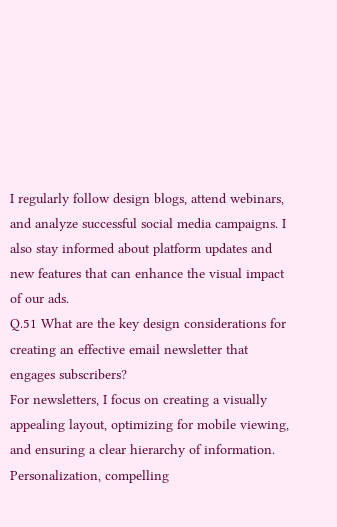I regularly follow design blogs, attend webinars, and analyze successful social media campaigns. I also stay informed about platform updates and new features that can enhance the visual impact of our ads.
Q.51 What are the key design considerations for creating an effective email newsletter that engages subscribers?
For newsletters, I focus on creating a visually appealing layout, optimizing for mobile viewing, and ensuring a clear hierarchy of information. Personalization, compelling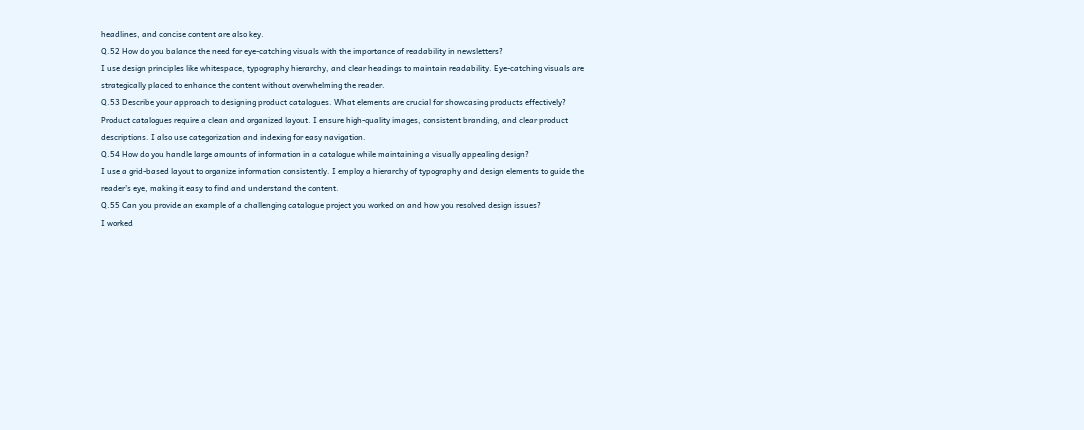headlines, and concise content are also key.
Q.52 How do you balance the need for eye-catching visuals with the importance of readability in newsletters?
I use design principles like whitespace, typography hierarchy, and clear headings to maintain readability. Eye-catching visuals are strategically placed to enhance the content without overwhelming the reader.
Q.53 Describe your approach to designing product catalogues. What elements are crucial for showcasing products effectively?
Product catalogues require a clean and organized layout. I ensure high-quality images, consistent branding, and clear product descriptions. I also use categorization and indexing for easy navigation.
Q.54 How do you handle large amounts of information in a catalogue while maintaining a visually appealing design?
I use a grid-based layout to organize information consistently. I employ a hierarchy of typography and design elements to guide the reader's eye, making it easy to find and understand the content.
Q.55 Can you provide an example of a challenging catalogue project you worked on and how you resolved design issues?
I worked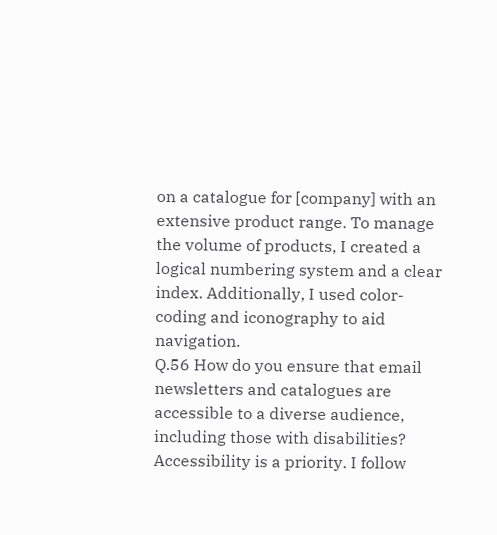on a catalogue for [company] with an extensive product range. To manage the volume of products, I created a logical numbering system and a clear index. Additionally, I used color-coding and iconography to aid navigation.
Q.56 How do you ensure that email newsletters and catalogues are accessible to a diverse audience, including those with disabilities?
Accessibility is a priority. I follow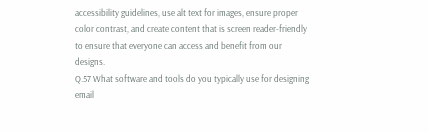accessibility guidelines, use alt text for images, ensure proper color contrast, and create content that is screen reader-friendly to ensure that everyone can access and benefit from our designs.
Q.57 What software and tools do you typically use for designing email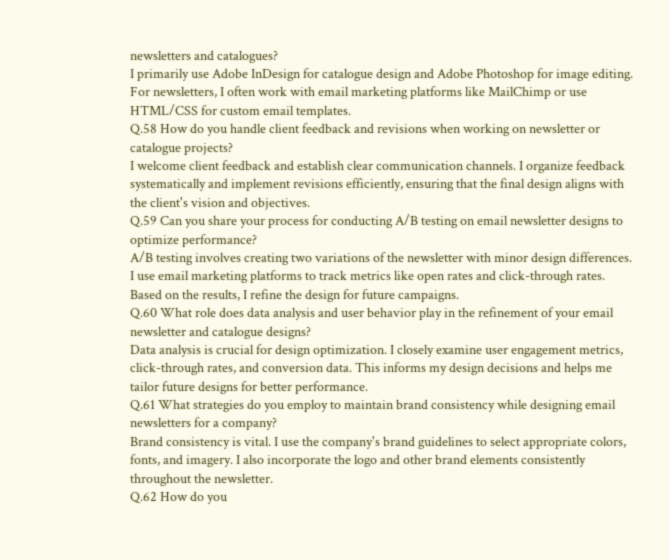newsletters and catalogues?
I primarily use Adobe InDesign for catalogue design and Adobe Photoshop for image editing. For newsletters, I often work with email marketing platforms like MailChimp or use HTML/CSS for custom email templates.
Q.58 How do you handle client feedback and revisions when working on newsletter or catalogue projects?
I welcome client feedback and establish clear communication channels. I organize feedback systematically and implement revisions efficiently, ensuring that the final design aligns with the client's vision and objectives.
Q.59 Can you share your process for conducting A/B testing on email newsletter designs to optimize performance?
A/B testing involves creating two variations of the newsletter with minor design differences. I use email marketing platforms to track metrics like open rates and click-through rates. Based on the results, I refine the design for future campaigns.
Q.60 What role does data analysis and user behavior play in the refinement of your email newsletter and catalogue designs?
Data analysis is crucial for design optimization. I closely examine user engagement metrics, click-through rates, and conversion data. This informs my design decisions and helps me tailor future designs for better performance.
Q.61 What strategies do you employ to maintain brand consistency while designing email newsletters for a company?
Brand consistency is vital. I use the company's brand guidelines to select appropriate colors, fonts, and imagery. I also incorporate the logo and other brand elements consistently throughout the newsletter.
Q.62 How do you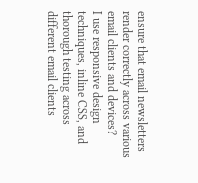ensure that email newsletters render correctly across various email clients and devices?
I use responsive design techniques, inline CSS, and thorough testing across different email clients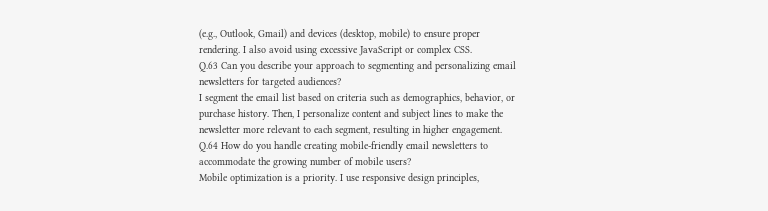(e.g., Outlook, Gmail) and devices (desktop, mobile) to ensure proper rendering. I also avoid using excessive JavaScript or complex CSS.
Q.63 Can you describe your approach to segmenting and personalizing email newsletters for targeted audiences?
I segment the email list based on criteria such as demographics, behavior, or purchase history. Then, I personalize content and subject lines to make the newsletter more relevant to each segment, resulting in higher engagement.
Q.64 How do you handle creating mobile-friendly email newsletters to accommodate the growing number of mobile users?
Mobile optimization is a priority. I use responsive design principles,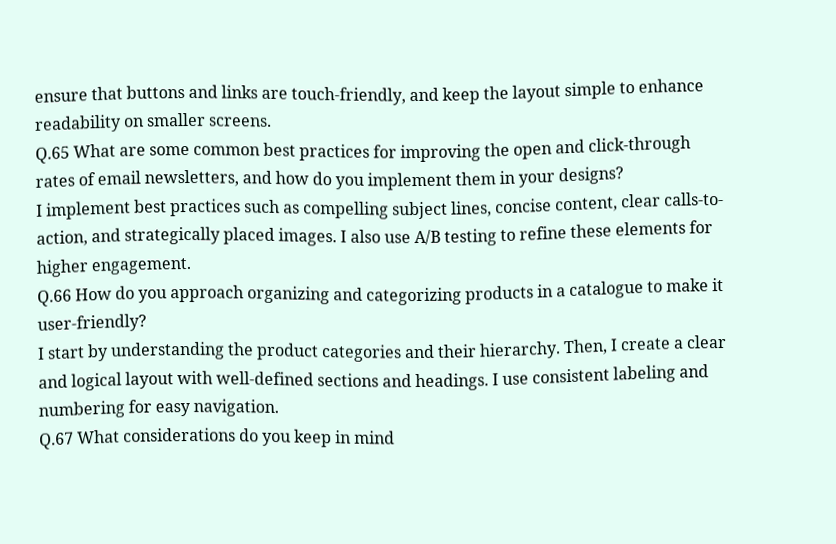ensure that buttons and links are touch-friendly, and keep the layout simple to enhance readability on smaller screens.
Q.65 What are some common best practices for improving the open and click-through rates of email newsletters, and how do you implement them in your designs?
I implement best practices such as compelling subject lines, concise content, clear calls-to-action, and strategically placed images. I also use A/B testing to refine these elements for higher engagement.
Q.66 How do you approach organizing and categorizing products in a catalogue to make it user-friendly?
I start by understanding the product categories and their hierarchy. Then, I create a clear and logical layout with well-defined sections and headings. I use consistent labeling and numbering for easy navigation.
Q.67 What considerations do you keep in mind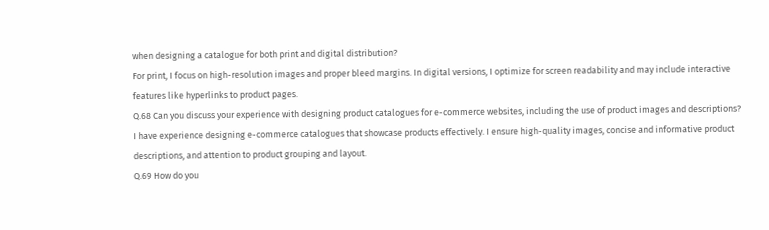when designing a catalogue for both print and digital distribution?
For print, I focus on high-resolution images and proper bleed margins. In digital versions, I optimize for screen readability and may include interactive features like hyperlinks to product pages.
Q.68 Can you discuss your experience with designing product catalogues for e-commerce websites, including the use of product images and descriptions?
I have experience designing e-commerce catalogues that showcase products effectively. I ensure high-quality images, concise and informative product descriptions, and attention to product grouping and layout.
Q.69 How do you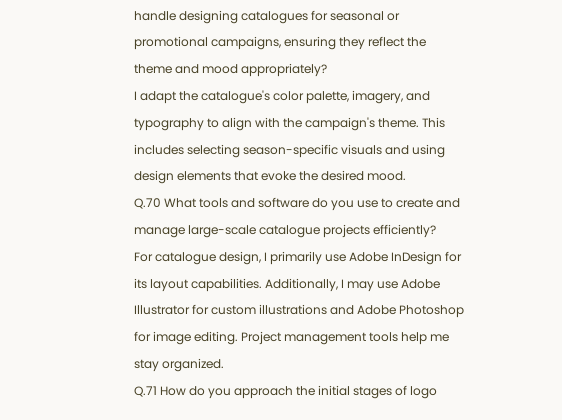handle designing catalogues for seasonal or promotional campaigns, ensuring they reflect the theme and mood appropriately?
I adapt the catalogue's color palette, imagery, and typography to align with the campaign's theme. This includes selecting season-specific visuals and using design elements that evoke the desired mood.
Q.70 What tools and software do you use to create and manage large-scale catalogue projects efficiently?
For catalogue design, I primarily use Adobe InDesign for its layout capabilities. Additionally, I may use Adobe Illustrator for custom illustrations and Adobe Photoshop for image editing. Project management tools help me stay organized.
Q.71 How do you approach the initial stages of logo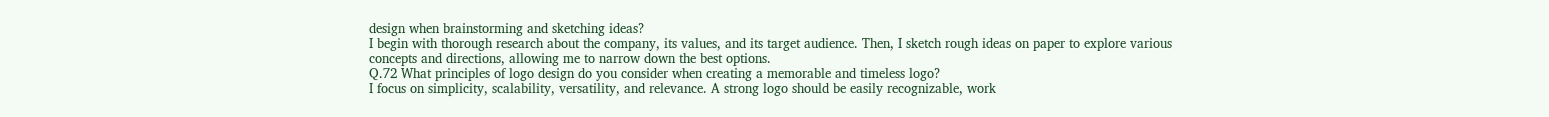design when brainstorming and sketching ideas?
I begin with thorough research about the company, its values, and its target audience. Then, I sketch rough ideas on paper to explore various concepts and directions, allowing me to narrow down the best options.
Q.72 What principles of logo design do you consider when creating a memorable and timeless logo?
I focus on simplicity, scalability, versatility, and relevance. A strong logo should be easily recognizable, work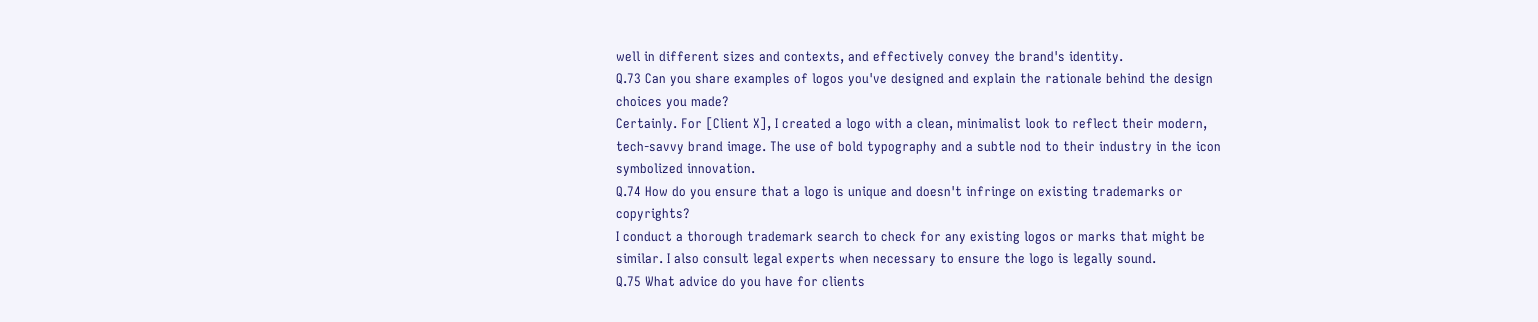well in different sizes and contexts, and effectively convey the brand's identity.
Q.73 Can you share examples of logos you've designed and explain the rationale behind the design choices you made?
Certainly. For [Client X], I created a logo with a clean, minimalist look to reflect their modern, tech-savvy brand image. The use of bold typography and a subtle nod to their industry in the icon symbolized innovation.
Q.74 How do you ensure that a logo is unique and doesn't infringe on existing trademarks or copyrights?
I conduct a thorough trademark search to check for any existing logos or marks that might be similar. I also consult legal experts when necessary to ensure the logo is legally sound.
Q.75 What advice do you have for clients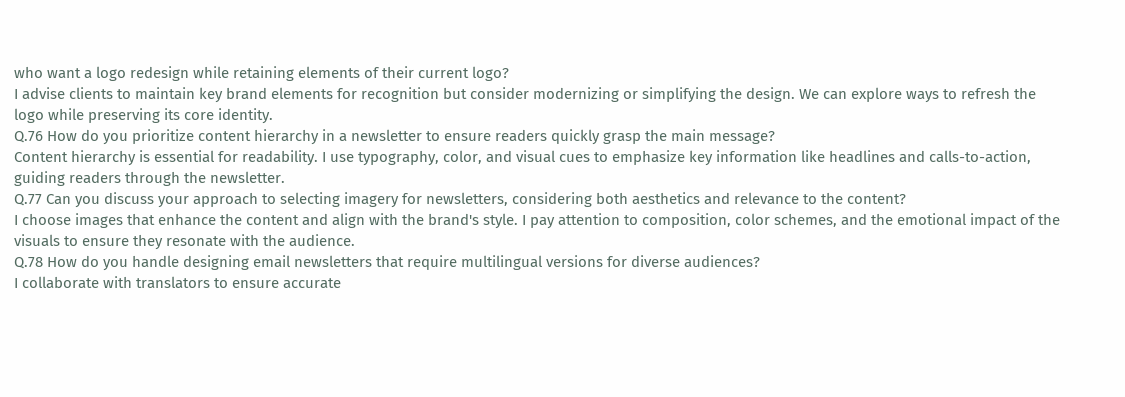who want a logo redesign while retaining elements of their current logo?
I advise clients to maintain key brand elements for recognition but consider modernizing or simplifying the design. We can explore ways to refresh the logo while preserving its core identity.
Q.76 How do you prioritize content hierarchy in a newsletter to ensure readers quickly grasp the main message?
Content hierarchy is essential for readability. I use typography, color, and visual cues to emphasize key information like headlines and calls-to-action, guiding readers through the newsletter.
Q.77 Can you discuss your approach to selecting imagery for newsletters, considering both aesthetics and relevance to the content?
I choose images that enhance the content and align with the brand's style. I pay attention to composition, color schemes, and the emotional impact of the visuals to ensure they resonate with the audience.
Q.78 How do you handle designing email newsletters that require multilingual versions for diverse audiences?
I collaborate with translators to ensure accurate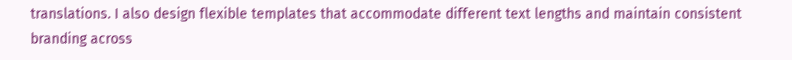translations. I also design flexible templates that accommodate different text lengths and maintain consistent branding across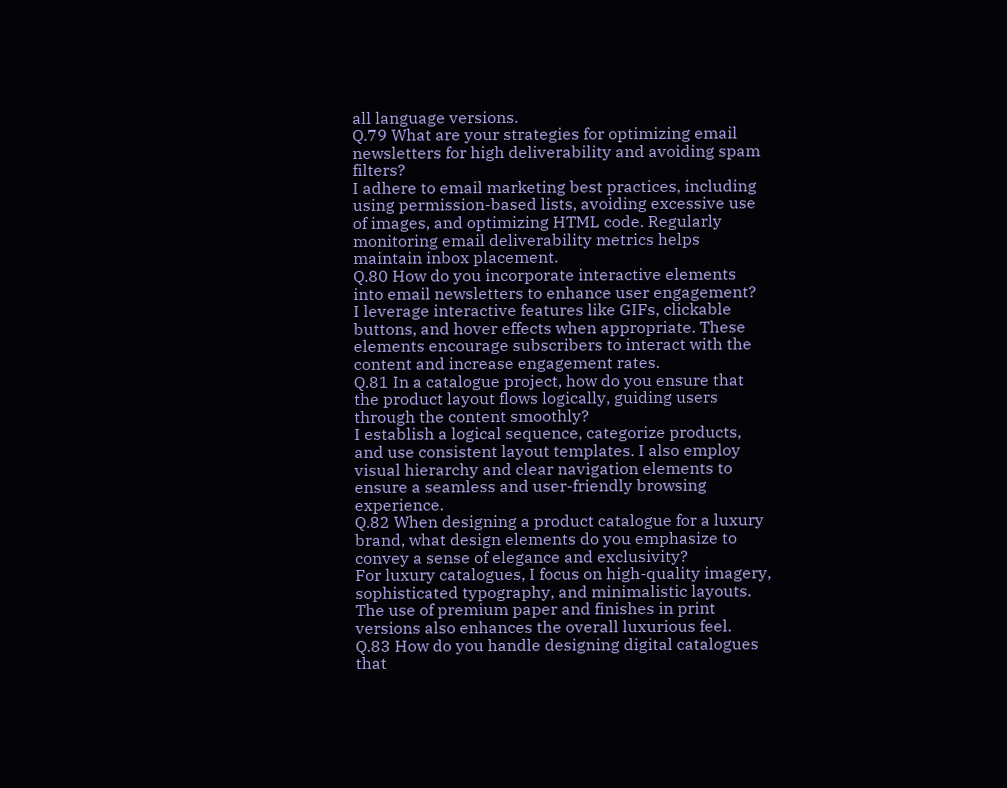all language versions.
Q.79 What are your strategies for optimizing email newsletters for high deliverability and avoiding spam filters?
I adhere to email marketing best practices, including using permission-based lists, avoiding excessive use of images, and optimizing HTML code. Regularly monitoring email deliverability metrics helps maintain inbox placement.
Q.80 How do you incorporate interactive elements into email newsletters to enhance user engagement?
I leverage interactive features like GIFs, clickable buttons, and hover effects when appropriate. These elements encourage subscribers to interact with the content and increase engagement rates.
Q.81 In a catalogue project, how do you ensure that the product layout flows logically, guiding users through the content smoothly?
I establish a logical sequence, categorize products, and use consistent layout templates. I also employ visual hierarchy and clear navigation elements to ensure a seamless and user-friendly browsing experience.
Q.82 When designing a product catalogue for a luxury brand, what design elements do you emphasize to convey a sense of elegance and exclusivity?
For luxury catalogues, I focus on high-quality imagery, sophisticated typography, and minimalistic layouts. The use of premium paper and finishes in print versions also enhances the overall luxurious feel.
Q.83 How do you handle designing digital catalogues that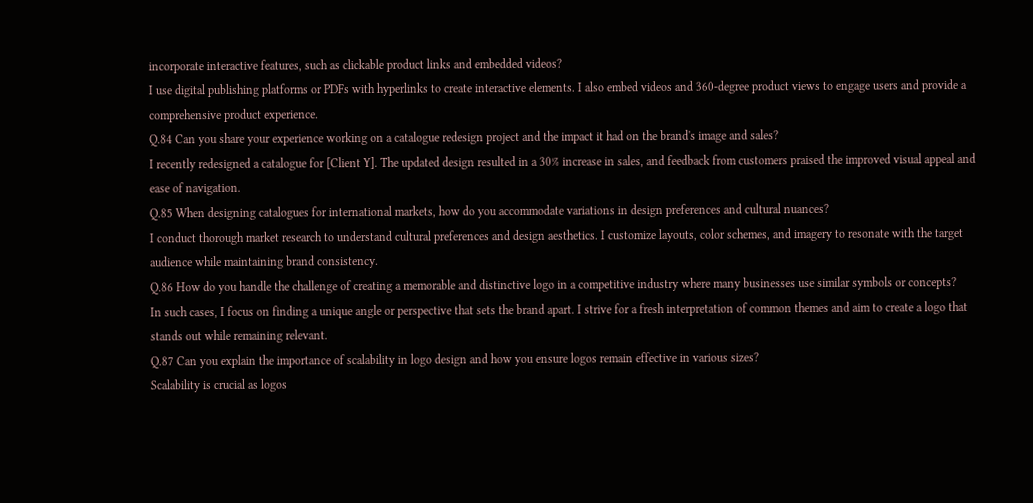incorporate interactive features, such as clickable product links and embedded videos?
I use digital publishing platforms or PDFs with hyperlinks to create interactive elements. I also embed videos and 360-degree product views to engage users and provide a comprehensive product experience.
Q.84 Can you share your experience working on a catalogue redesign project and the impact it had on the brand's image and sales?
I recently redesigned a catalogue for [Client Y]. The updated design resulted in a 30% increase in sales, and feedback from customers praised the improved visual appeal and ease of navigation.
Q.85 When designing catalogues for international markets, how do you accommodate variations in design preferences and cultural nuances?
I conduct thorough market research to understand cultural preferences and design aesthetics. I customize layouts, color schemes, and imagery to resonate with the target audience while maintaining brand consistency.
Q.86 How do you handle the challenge of creating a memorable and distinctive logo in a competitive industry where many businesses use similar symbols or concepts?
In such cases, I focus on finding a unique angle or perspective that sets the brand apart. I strive for a fresh interpretation of common themes and aim to create a logo that stands out while remaining relevant.
Q.87 Can you explain the importance of scalability in logo design and how you ensure logos remain effective in various sizes?
Scalability is crucial as logos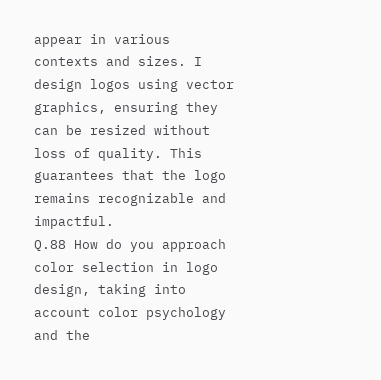appear in various contexts and sizes. I design logos using vector graphics, ensuring they can be resized without loss of quality. This guarantees that the logo remains recognizable and impactful.
Q.88 How do you approach color selection in logo design, taking into account color psychology and the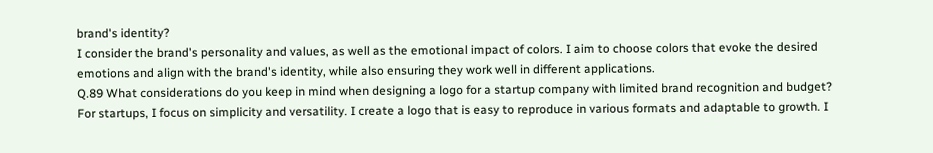brand's identity?
I consider the brand's personality and values, as well as the emotional impact of colors. I aim to choose colors that evoke the desired emotions and align with the brand's identity, while also ensuring they work well in different applications.
Q.89 What considerations do you keep in mind when designing a logo for a startup company with limited brand recognition and budget?
For startups, I focus on simplicity and versatility. I create a logo that is easy to reproduce in various formats and adaptable to growth. I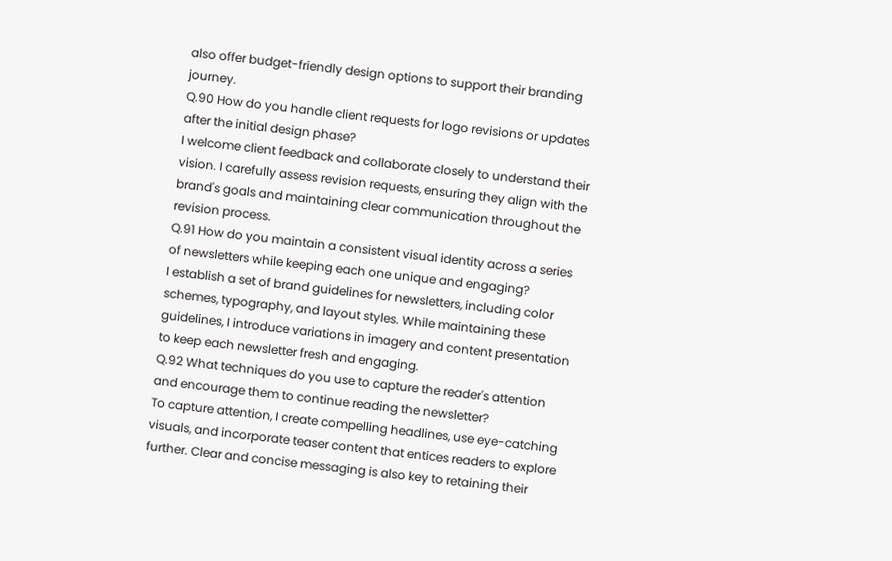also offer budget-friendly design options to support their branding journey.
Q.90 How do you handle client requests for logo revisions or updates after the initial design phase?
I welcome client feedback and collaborate closely to understand their vision. I carefully assess revision requests, ensuring they align with the brand's goals and maintaining clear communication throughout the revision process.
Q.91 How do you maintain a consistent visual identity across a series of newsletters while keeping each one unique and engaging?
I establish a set of brand guidelines for newsletters, including color schemes, typography, and layout styles. While maintaining these guidelines, I introduce variations in imagery and content presentation to keep each newsletter fresh and engaging.
Q.92 What techniques do you use to capture the reader's attention and encourage them to continue reading the newsletter?
To capture attention, I create compelling headlines, use eye-catching visuals, and incorporate teaser content that entices readers to explore further. Clear and concise messaging is also key to retaining their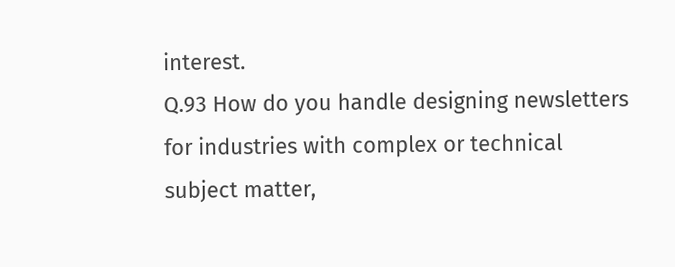interest.
Q.93 How do you handle designing newsletters for industries with complex or technical subject matter,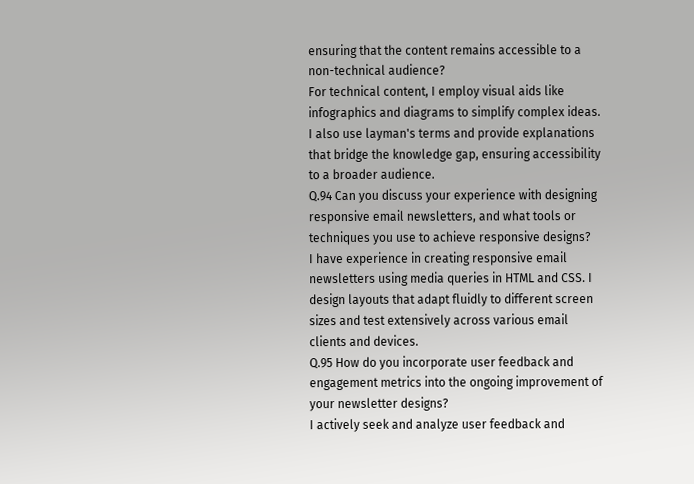ensuring that the content remains accessible to a non-technical audience?
For technical content, I employ visual aids like infographics and diagrams to simplify complex ideas. I also use layman's terms and provide explanations that bridge the knowledge gap, ensuring accessibility to a broader audience.
Q.94 Can you discuss your experience with designing responsive email newsletters, and what tools or techniques you use to achieve responsive designs?
I have experience in creating responsive email newsletters using media queries in HTML and CSS. I design layouts that adapt fluidly to different screen sizes and test extensively across various email clients and devices.
Q.95 How do you incorporate user feedback and engagement metrics into the ongoing improvement of your newsletter designs?
I actively seek and analyze user feedback and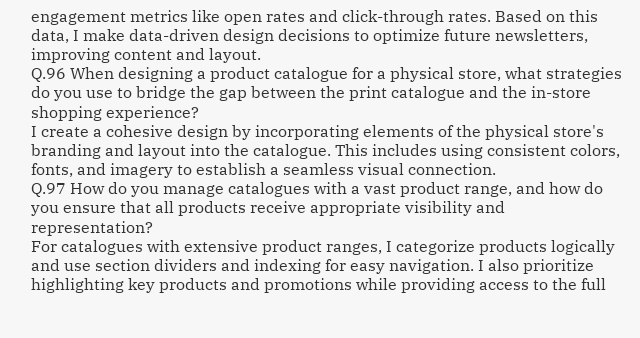engagement metrics like open rates and click-through rates. Based on this data, I make data-driven design decisions to optimize future newsletters, improving content and layout.
Q.96 When designing a product catalogue for a physical store, what strategies do you use to bridge the gap between the print catalogue and the in-store shopping experience?
I create a cohesive design by incorporating elements of the physical store's branding and layout into the catalogue. This includes using consistent colors, fonts, and imagery to establish a seamless visual connection.
Q.97 How do you manage catalogues with a vast product range, and how do you ensure that all products receive appropriate visibility and representation?
For catalogues with extensive product ranges, I categorize products logically and use section dividers and indexing for easy navigation. I also prioritize highlighting key products and promotions while providing access to the full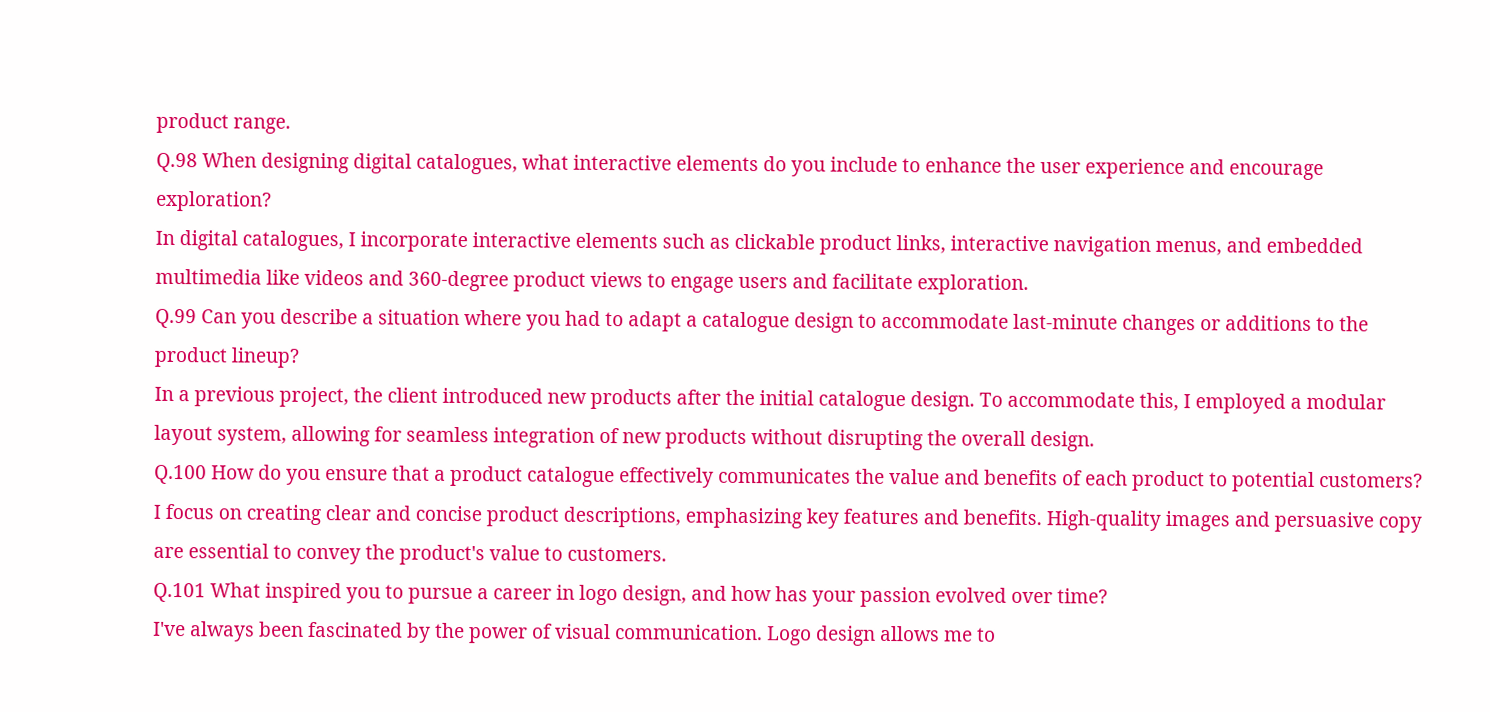product range.
Q.98 When designing digital catalogues, what interactive elements do you include to enhance the user experience and encourage exploration?
In digital catalogues, I incorporate interactive elements such as clickable product links, interactive navigation menus, and embedded multimedia like videos and 360-degree product views to engage users and facilitate exploration.
Q.99 Can you describe a situation where you had to adapt a catalogue design to accommodate last-minute changes or additions to the product lineup?
In a previous project, the client introduced new products after the initial catalogue design. To accommodate this, I employed a modular layout system, allowing for seamless integration of new products without disrupting the overall design.
Q.100 How do you ensure that a product catalogue effectively communicates the value and benefits of each product to potential customers?
I focus on creating clear and concise product descriptions, emphasizing key features and benefits. High-quality images and persuasive copy are essential to convey the product's value to customers.
Q.101 What inspired you to pursue a career in logo design, and how has your passion evolved over time?
I've always been fascinated by the power of visual communication. Logo design allows me to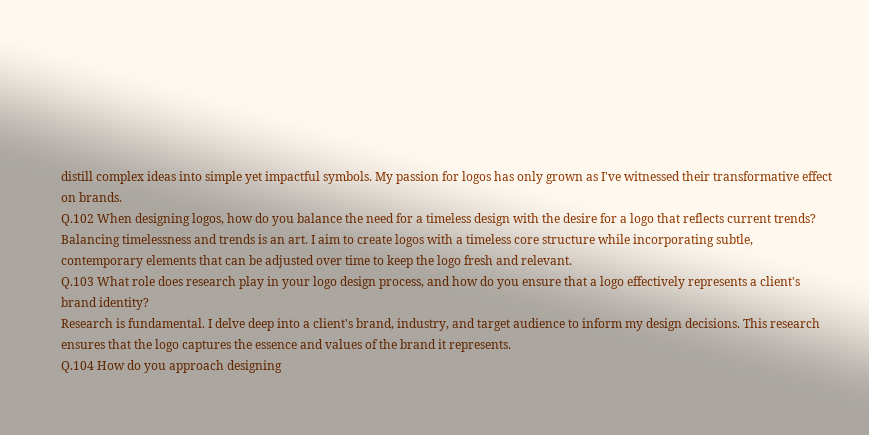distill complex ideas into simple yet impactful symbols. My passion for logos has only grown as I've witnessed their transformative effect on brands.
Q.102 When designing logos, how do you balance the need for a timeless design with the desire for a logo that reflects current trends?
Balancing timelessness and trends is an art. I aim to create logos with a timeless core structure while incorporating subtle, contemporary elements that can be adjusted over time to keep the logo fresh and relevant.
Q.103 What role does research play in your logo design process, and how do you ensure that a logo effectively represents a client's brand identity?
Research is fundamental. I delve deep into a client's brand, industry, and target audience to inform my design decisions. This research ensures that the logo captures the essence and values of the brand it represents.
Q.104 How do you approach designing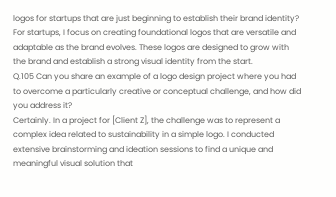logos for startups that are just beginning to establish their brand identity?
For startups, I focus on creating foundational logos that are versatile and adaptable as the brand evolves. These logos are designed to grow with the brand and establish a strong visual identity from the start.
Q.105 Can you share an example of a logo design project where you had to overcome a particularly creative or conceptual challenge, and how did you address it?
Certainly. In a project for [Client Z], the challenge was to represent a complex idea related to sustainability in a simple logo. I conducted extensive brainstorming and ideation sessions to find a unique and meaningful visual solution that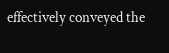effectively conveyed the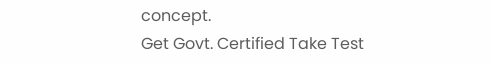concept.
Get Govt. Certified Take Test